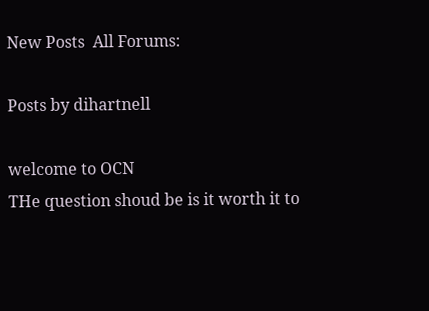New Posts  All Forums:

Posts by dihartnell

welcome to OCN
THe question shoud be is it worth it to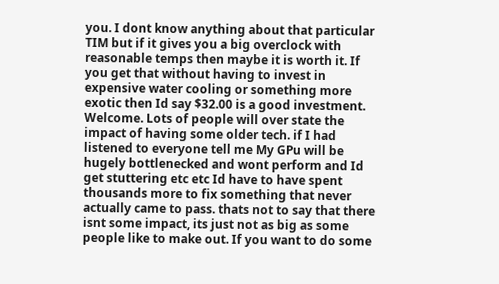you. I dont know anything about that particular TIM but if it gives you a big overclock with reasonable temps then maybe it is worth it. If you get that without having to invest in expensive water cooling or something more exotic then Id say $32.00 is a good investment.
Welcome. Lots of people will over state the impact of having some older tech. if I had listened to everyone tell me My GPu will be hugely bottlenecked and wont perform and Id get stuttering etc etc Id have to have spent thousands more to fix something that never actually came to pass. thats not to say that there isnt some impact, its just not as big as some people like to make out. If you want to do some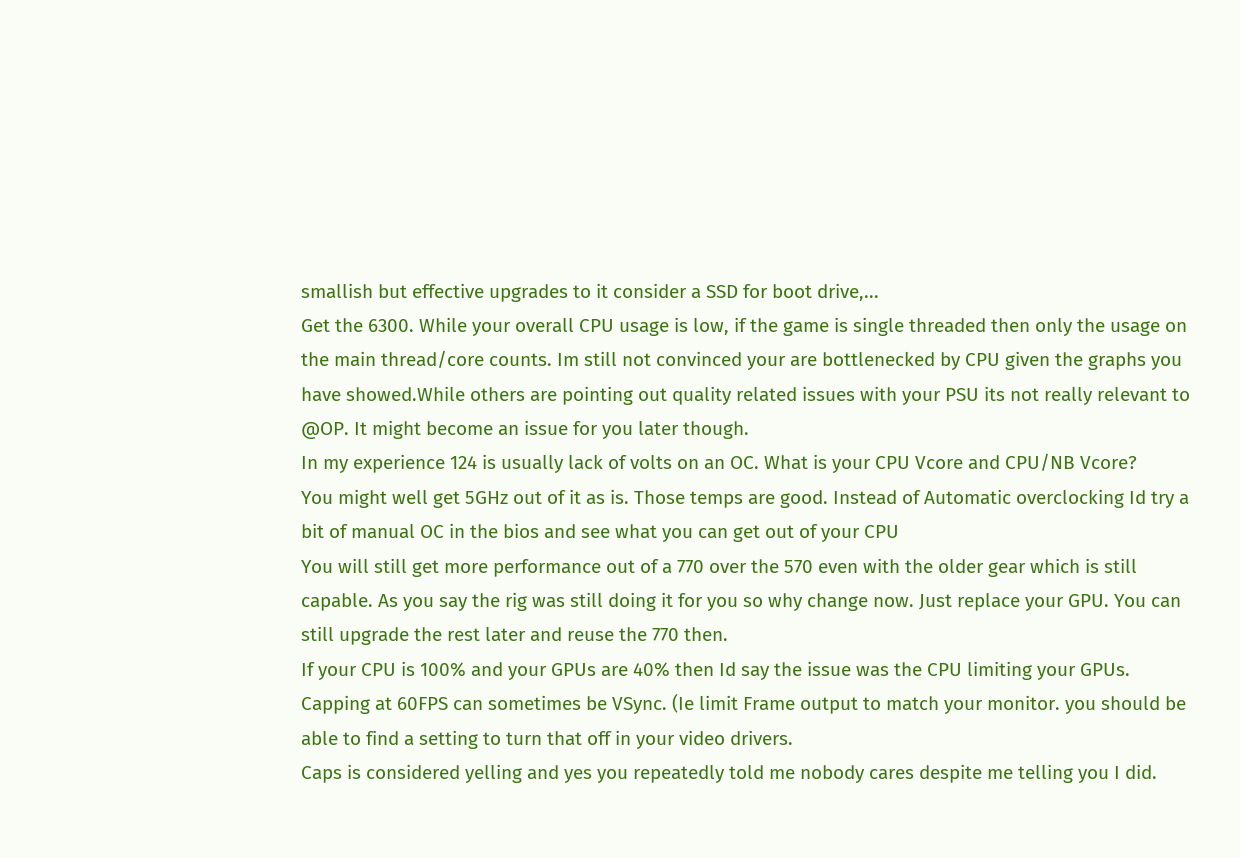smallish but effective upgrades to it consider a SSD for boot drive,...
Get the 6300. While your overall CPU usage is low, if the game is single threaded then only the usage on the main thread/core counts. Im still not convinced your are bottlenecked by CPU given the graphs you have showed.While others are pointing out quality related issues with your PSU its not really relevant to @OP. It might become an issue for you later though.
In my experience 124 is usually lack of volts on an OC. What is your CPU Vcore and CPU/NB Vcore?
You might well get 5GHz out of it as is. Those temps are good. Instead of Automatic overclocking Id try a bit of manual OC in the bios and see what you can get out of your CPU
You will still get more performance out of a 770 over the 570 even with the older gear which is still capable. As you say the rig was still doing it for you so why change now. Just replace your GPU. You can still upgrade the rest later and reuse the 770 then.
If your CPU is 100% and your GPUs are 40% then Id say the issue was the CPU limiting your GPUs. Capping at 60FPS can sometimes be VSync. (Ie limit Frame output to match your monitor. you should be able to find a setting to turn that off in your video drivers.
Caps is considered yelling and yes you repeatedly told me nobody cares despite me telling you I did.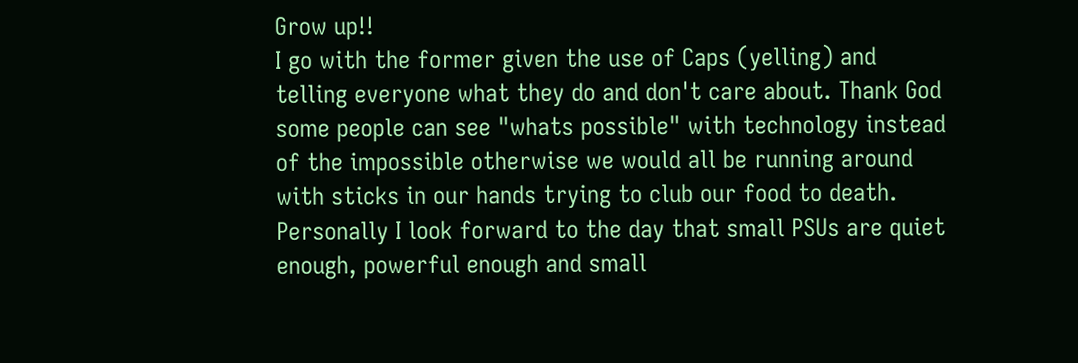Grow up!!
I go with the former given the use of Caps (yelling) and telling everyone what they do and don't care about. Thank God some people can see "whats possible" with technology instead of the impossible otherwise we would all be running around with sticks in our hands trying to club our food to death. Personally I look forward to the day that small PSUs are quiet enough, powerful enough and small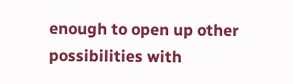enough to open up other possibilities with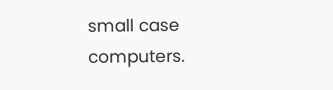small case computers.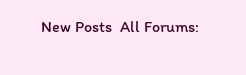New Posts  All Forums: